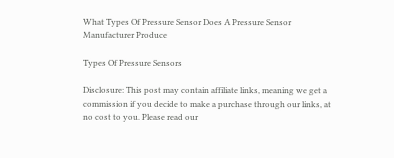What Types Of Pressure Sensor Does A Pressure Sensor Manufacturer Produce

Types Of Pressure Sensors

Disclosure: This post may contain affiliate links, meaning we get a commission if you decide to make a purchase through our links, at no cost to you. Please read our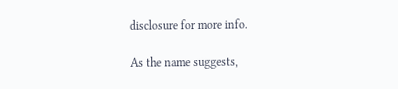disclosure for more info.

As the name suggests,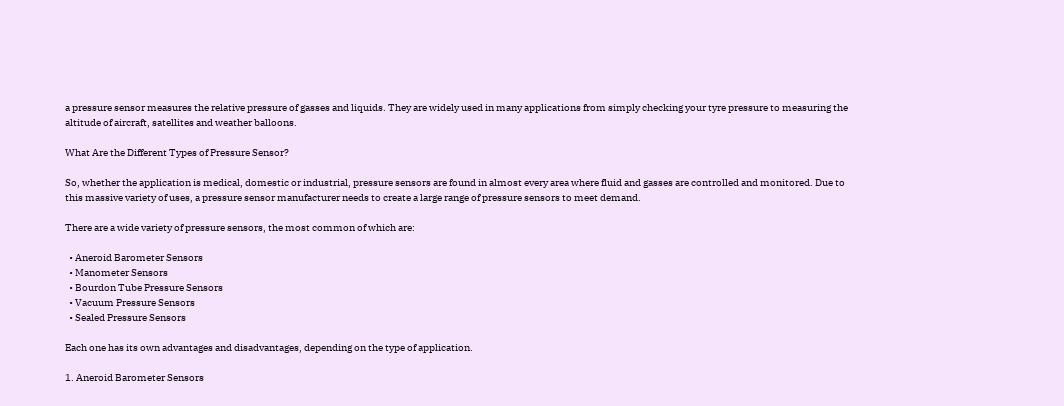a pressure sensor measures the relative pressure of gasses and liquids. They are widely used in many applications from simply checking your tyre pressure to measuring the altitude of aircraft, satellites and weather balloons.

What Are the Different Types of Pressure Sensor?

So, whether the application is medical, domestic or industrial, pressure sensors are found in almost every area where fluid and gasses are controlled and monitored. Due to this massive variety of uses, a pressure sensor manufacturer needs to create a large range of pressure sensors to meet demand.

There are a wide variety of pressure sensors, the most common of which are:

  • Aneroid Barometer Sensors
  • Manometer Sensors
  • Bourdon Tube Pressure Sensors
  • Vacuum Pressure Sensors
  • Sealed Pressure Sensors

Each one has its own advantages and disadvantages, depending on the type of application.

1. Aneroid Barometer Sensors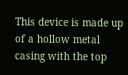This device is made up of a hollow metal casing with the top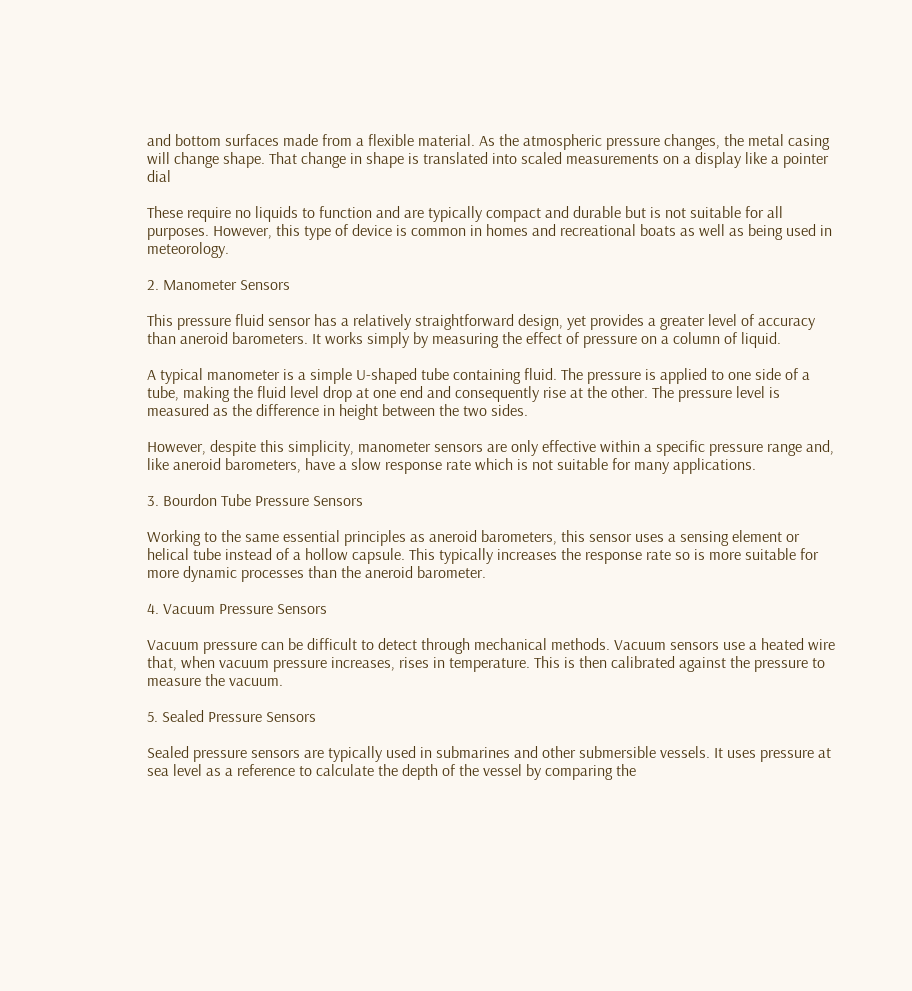and bottom surfaces made from a flexible material. As the atmospheric pressure changes, the metal casing will change shape. That change in shape is translated into scaled measurements on a display like a pointer dial

These require no liquids to function and are typically compact and durable but is not suitable for all purposes. However, this type of device is common in homes and recreational boats as well as being used in meteorology.

2. Manometer Sensors

This pressure fluid sensor has a relatively straightforward design, yet provides a greater level of accuracy than aneroid barometers. It works simply by measuring the effect of pressure on a column of liquid.

A typical manometer is a simple U-shaped tube containing fluid. The pressure is applied to one side of a tube, making the fluid level drop at one end and consequently rise at the other. The pressure level is measured as the difference in height between the two sides.

However, despite this simplicity, manometer sensors are only effective within a specific pressure range and, like aneroid barometers, have a slow response rate which is not suitable for many applications.

3. Bourdon Tube Pressure Sensors

Working to the same essential principles as aneroid barometers, this sensor uses a sensing element or helical tube instead of a hollow capsule. This typically increases the response rate so is more suitable for more dynamic processes than the aneroid barometer.

4. Vacuum Pressure Sensors

Vacuum pressure can be difficult to detect through mechanical methods. Vacuum sensors use a heated wire that, when vacuum pressure increases, rises in temperature. This is then calibrated against the pressure to measure the vacuum.

5. Sealed Pressure Sensors

Sealed pressure sensors are typically used in submarines and other submersible vessels. It uses pressure at sea level as a reference to calculate the depth of the vessel by comparing the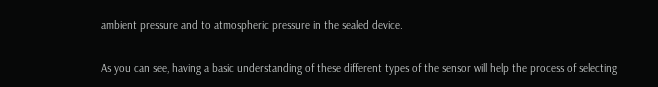ambient pressure and to atmospheric pressure in the sealed device.

As you can see, having a basic understanding of these different types of the sensor will help the process of selecting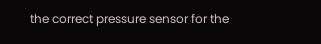the correct pressure sensor for the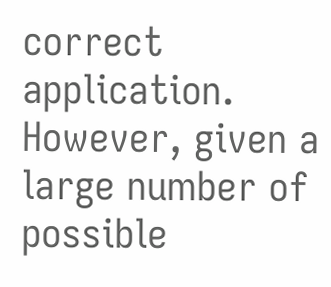correct application. However, given a large number of possible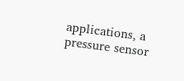applications, a pressure sensor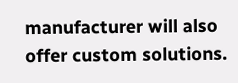manufacturer will also offer custom solutions.